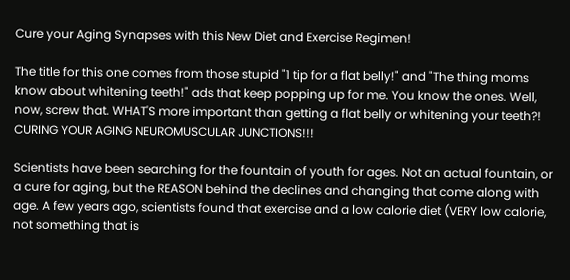Cure your Aging Synapses with this New Diet and Exercise Regimen!

The title for this one comes from those stupid "1 tip for a flat belly!" and "The thing moms know about whitening teeth!" ads that keep popping up for me. You know the ones. Well, now, screw that. WHAT'S more important than getting a flat belly or whitening your teeth?! CURING YOUR AGING NEUROMUSCULAR JUNCTIONS!!!

Scientists have been searching for the fountain of youth for ages. Not an actual fountain, or a cure for aging, but the REASON behind the declines and changing that come along with age. A few years ago, scientists found that exercise and a low calorie diet (VERY low calorie, not something that is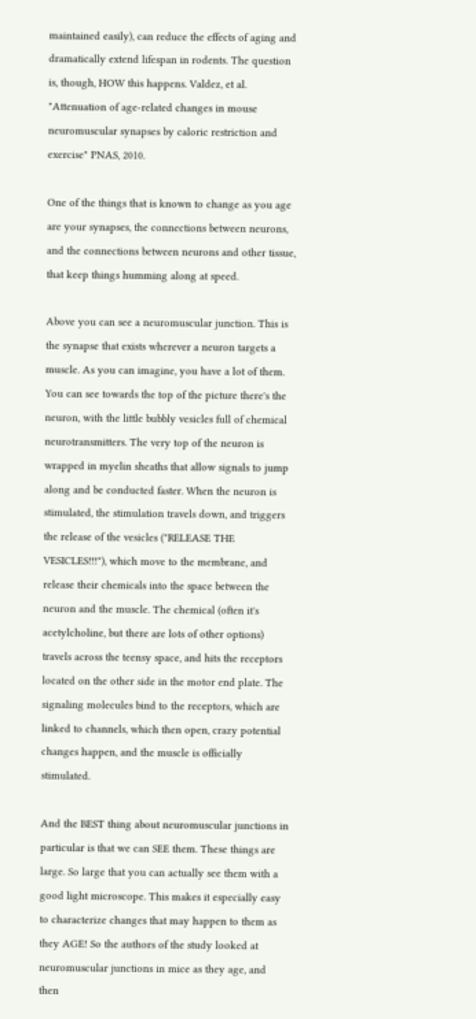maintained easily), can reduce the effects of aging and dramatically extend lifespan in rodents. The question is, though, HOW this happens. Valdez, et al. "Attenuation of age-related changes in mouse neuromuscular synapses by caloric restriction and exercise" PNAS, 2010.

One of the things that is known to change as you age are your synapses, the connections between neurons, and the connections between neurons and other tissue, that keep things humming along at speed.

Above you can see a neuromuscular junction. This is the synapse that exists wherever a neuron targets a muscle. As you can imagine, you have a lot of them. You can see towards the top of the picture there's the neuron, with the little bubbly vesicles full of chemical neurotransmitters. The very top of the neuron is wrapped in myelin sheaths that allow signals to jump along and be conducted faster. When the neuron is stimulated, the stimulation travels down, and triggers the release of the vesicles ("RELEASE THE VESICLES!!!"), which move to the membrane, and release their chemicals into the space between the neuron and the muscle. The chemical (often it's acetylcholine, but there are lots of other options) travels across the teensy space, and hits the receptors located on the other side in the motor end plate. The signaling molecules bind to the receptors, which are linked to channels, which then open, crazy potential changes happen, and the muscle is officially stimulated.

And the BEST thing about neuromuscular junctions in particular is that we can SEE them. These things are large. So large that you can actually see them with a good light microscope. This makes it especially easy to characterize changes that may happen to them as they AGE! So the authors of the study looked at neuromuscular junctions in mice as they age, and then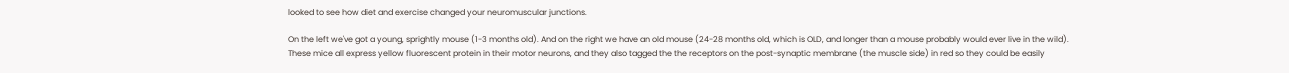looked to see how diet and exercise changed your neuromuscular junctions.

On the left we've got a young, sprightly mouse (1-3 months old). And on the right we have an old mouse (24-28 months old, which is OLD, and longer than a mouse probably would ever live in the wild). These mice all express yellow fluorescent protein in their motor neurons, and they also tagged the the receptors on the post-synaptic membrane (the muscle side) in red so they could be easily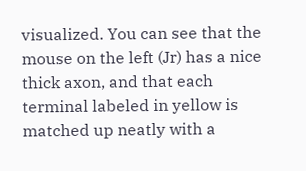visualized. You can see that the mouse on the left (Jr) has a nice thick axon, and that each terminal labeled in yellow is matched up neatly with a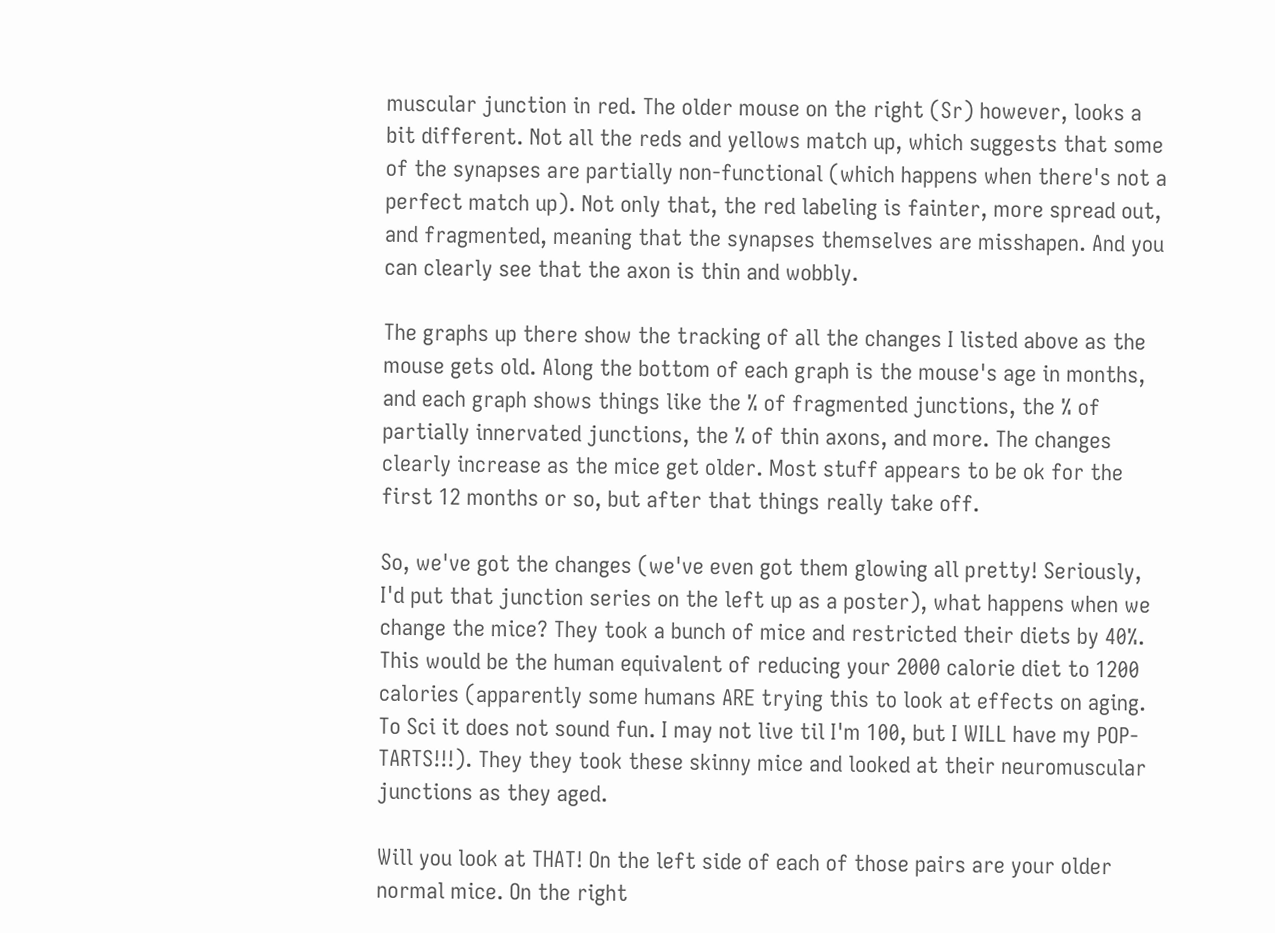muscular junction in red. The older mouse on the right (Sr) however, looks a bit different. Not all the reds and yellows match up, which suggests that some of the synapses are partially non-functional (which happens when there's not a perfect match up). Not only that, the red labeling is fainter, more spread out, and fragmented, meaning that the synapses themselves are misshapen. And you can clearly see that the axon is thin and wobbly.

The graphs up there show the tracking of all the changes I listed above as the mouse gets old. Along the bottom of each graph is the mouse's age in months, and each graph shows things like the % of fragmented junctions, the % of partially innervated junctions, the % of thin axons, and more. The changes clearly increase as the mice get older. Most stuff appears to be ok for the first 12 months or so, but after that things really take off.

So, we've got the changes (we've even got them glowing all pretty! Seriously, I'd put that junction series on the left up as a poster), what happens when we change the mice? They took a bunch of mice and restricted their diets by 40%. This would be the human equivalent of reducing your 2000 calorie diet to 1200 calories (apparently some humans ARE trying this to look at effects on aging. To Sci it does not sound fun. I may not live til I'm 100, but I WILL have my POP-TARTS!!!). They they took these skinny mice and looked at their neuromuscular junctions as they aged.

Will you look at THAT! On the left side of each of those pairs are your older normal mice. On the right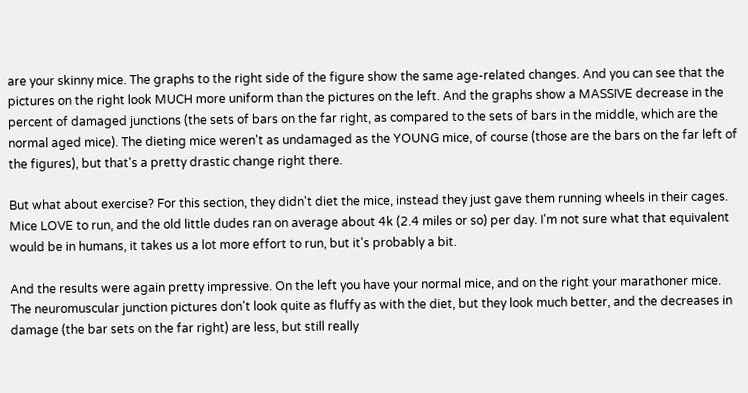are your skinny mice. The graphs to the right side of the figure show the same age-related changes. And you can see that the pictures on the right look MUCH more uniform than the pictures on the left. And the graphs show a MASSIVE decrease in the percent of damaged junctions (the sets of bars on the far right, as compared to the sets of bars in the middle, which are the normal aged mice). The dieting mice weren't as undamaged as the YOUNG mice, of course (those are the bars on the far left of the figures), but that's a pretty drastic change right there.

But what about exercise? For this section, they didn't diet the mice, instead they just gave them running wheels in their cages. Mice LOVE to run, and the old little dudes ran on average about 4k (2.4 miles or so) per day. I'm not sure what that equivalent would be in humans, it takes us a lot more effort to run, but it's probably a bit.

And the results were again pretty impressive. On the left you have your normal mice, and on the right your marathoner mice. The neuromuscular junction pictures don't look quite as fluffy as with the diet, but they look much better, and the decreases in damage (the bar sets on the far right) are less, but still really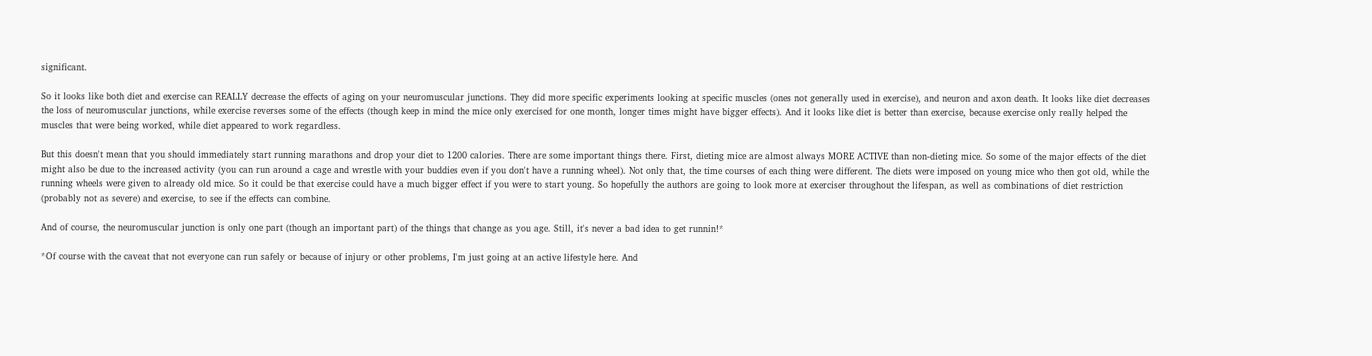significant.

So it looks like both diet and exercise can REALLY decrease the effects of aging on your neuromuscular junctions. They did more specific experiments looking at specific muscles (ones not generally used in exercise), and neuron and axon death. It looks like diet decreases the loss of neuromuscular junctions, while exercise reverses some of the effects (though keep in mind the mice only exercised for one month, longer times might have bigger effects). And it looks like diet is better than exercise, because exercise only really helped the muscles that were being worked, while diet appeared to work regardless.

But this doesn't mean that you should immediately start running marathons and drop your diet to 1200 calories. There are some important things there. First, dieting mice are almost always MORE ACTIVE than non-dieting mice. So some of the major effects of the diet might also be due to the increased activity (you can run around a cage and wrestle with your buddies even if you don't have a running wheel). Not only that, the time courses of each thing were different. The diets were imposed on young mice who then got old, while the running wheels were given to already old mice. So it could be that exercise could have a much bigger effect if you were to start young. So hopefully the authors are going to look more at exerciser throughout the lifespan, as well as combinations of diet restriction (probably not as severe) and exercise, to see if the effects can combine.

And of course, the neuromuscular junction is only one part (though an important part) of the things that change as you age. Still, it's never a bad idea to get runnin!*

*Of course with the caveat that not everyone can run safely or because of injury or other problems, I'm just going at an active lifestyle here. And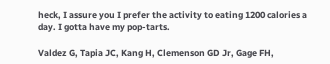heck, I assure you I prefer the activity to eating 1200 calories a day. I gotta have my pop-tarts.

Valdez G, Tapia JC, Kang H, Clemenson GD Jr, Gage FH,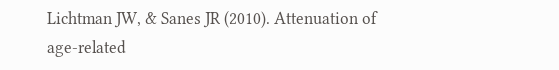Lichtman JW, & Sanes JR (2010). Attenuation of age-related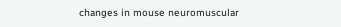changes in mouse neuromuscular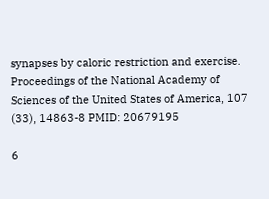synapses by caloric restriction and exercise. Proceedings of the National Academy of Sciences of the United States of America, 107 (33), 14863-8 PMID: 20679195

6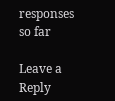responses so far

Leave a Reply